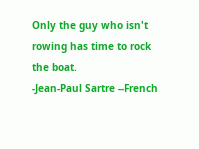Only the guy who isn't rowing has time to rock the boat.
-Jean-Paul Sartre --French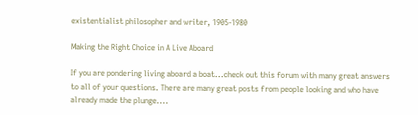existentialist philosopher and writer, 1905-1980

Making the Right Choice in A Live Aboard

If you are pondering living aboard a boat...check out this forum with many great answers to all of your questions. There are many great posts from people looking and who have already made the plunge....